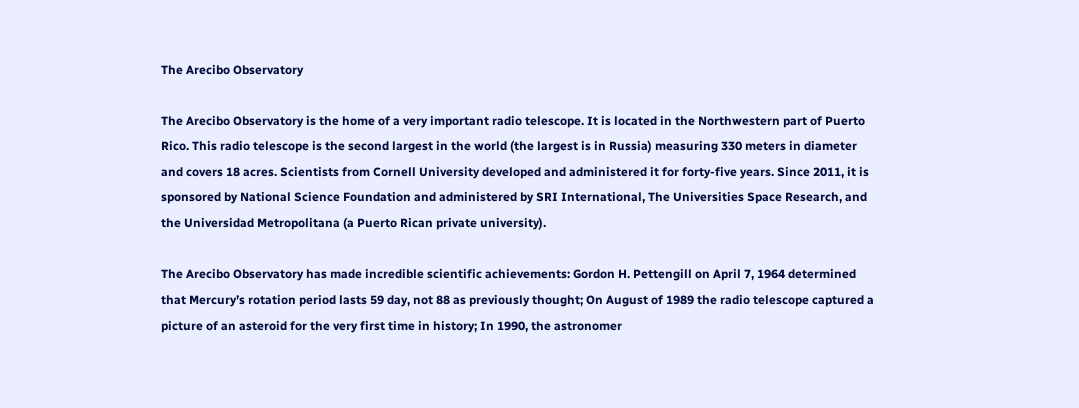The Arecibo Observatory

The Arecibo Observatory is the home of a very important radio telescope. It is located in the Northwestern part of Puerto Rico. This radio telescope is the second largest in the world (the largest is in Russia) measuring 330 meters in diameter and covers 18 acres. Scientists from Cornell University developed and administered it for forty-five years. Since 2011, it is sponsored by National Science Foundation and administered by SRI International, The Universities Space Research, and the Universidad Metropolitana (a Puerto Rican private university).

The Arecibo Observatory has made incredible scientific achievements: Gordon H. Pettengill on April 7, 1964 determined that Mercury’s rotation period lasts 59 day, not 88 as previously thought; On August of 1989 the radio telescope captured a picture of an asteroid for the very first time in history; In 1990, the astronomer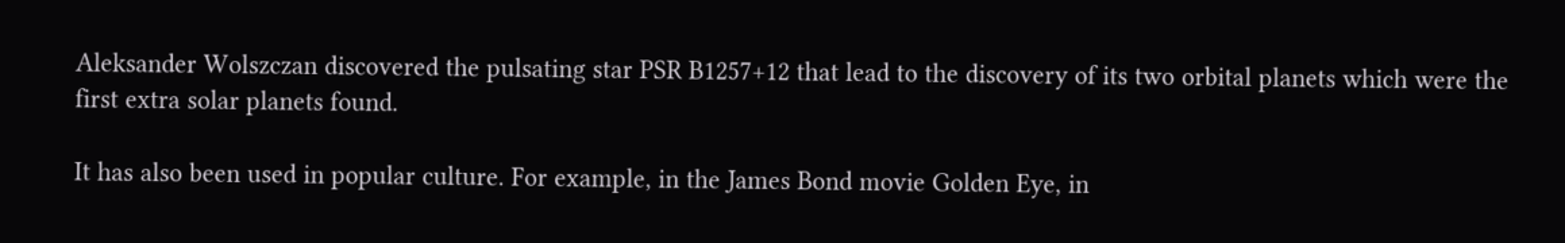Aleksander Wolszczan discovered the pulsating star PSR B1257+12 that lead to the discovery of its two orbital planets which were the first extra solar planets found.

It has also been used in popular culture. For example, in the James Bond movie Golden Eye, in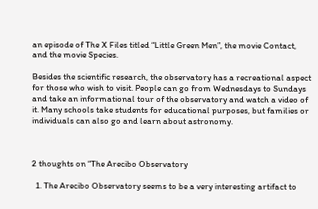an episode of The X Files titled “Little Green Men”, the movie Contact, and the movie Species.

Besides the scientific research, the observatory has a recreational aspect for those who wish to visit. People can go from Wednesdays to Sundays and take an informational tour of the observatory and watch a video of it. Many schools take students for educational purposes, but families or individuals can also go and learn about astronomy.



2 thoughts on “The Arecibo Observatory

  1. The Arecibo Observatory seems to be a very interesting artifact to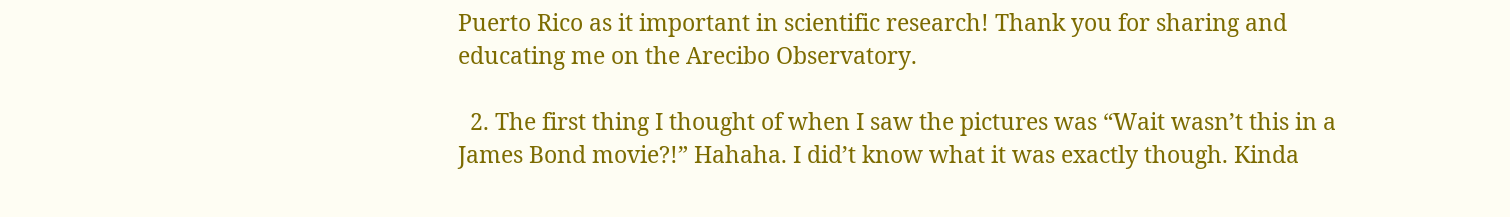Puerto Rico as it important in scientific research! Thank you for sharing and educating me on the Arecibo Observatory.

  2. The first thing I thought of when I saw the pictures was “Wait wasn’t this in a James Bond movie?!” Hahaha. I did’t know what it was exactly though. Kinda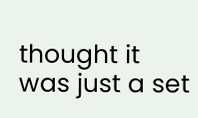thought it was just a set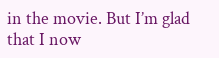in the movie. But I’m glad that I now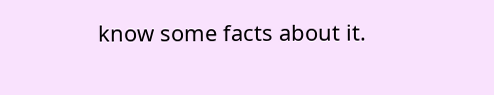know some facts about it.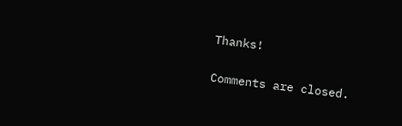Thanks!

Comments are closed.